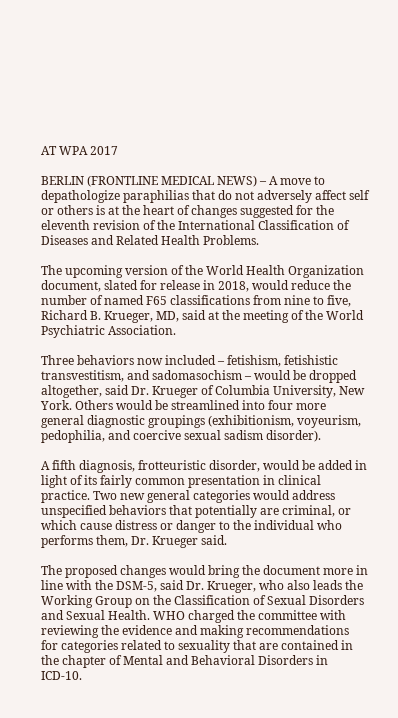AT WPA 2017

BERLIN (FRONTLINE MEDICAL NEWS) – A move to depathologize paraphilias that do not adversely affect self or others is at the heart of changes suggested for the eleventh revision of the International Classification of Diseases and Related Health Problems.

The upcoming version of the World Health Organization document, slated for release in 2018, would reduce the number of named F65 classifications from nine to five, Richard B. Krueger, MD, said at the meeting of the World Psychiatric Association.

Three behaviors now included – fetishism, fetishistic transvestitism, and sadomasochism – would be dropped altogether, said Dr. Krueger of Columbia University, New York. Others would be streamlined into four more general diagnostic groupings (exhibitionism, voyeurism, pedophilia, and coercive sexual sadism disorder).

A fifth diagnosis, frotteuristic disorder, would be added in light of its fairly common presentation in clinical practice. Two new general categories would address unspecified behaviors that potentially are criminal, or which cause distress or danger to the individual who performs them, Dr. Krueger said.

The proposed changes would bring the document more in line with the DSM-5, said Dr. Krueger, who also leads the Working Group on the Classification of Sexual Disorders and Sexual Health. WHO charged the committee with reviewing the evidence and making recommendations for categories related to sexuality that are contained in the chapter of Mental and Behavioral Disorders in ICD-10.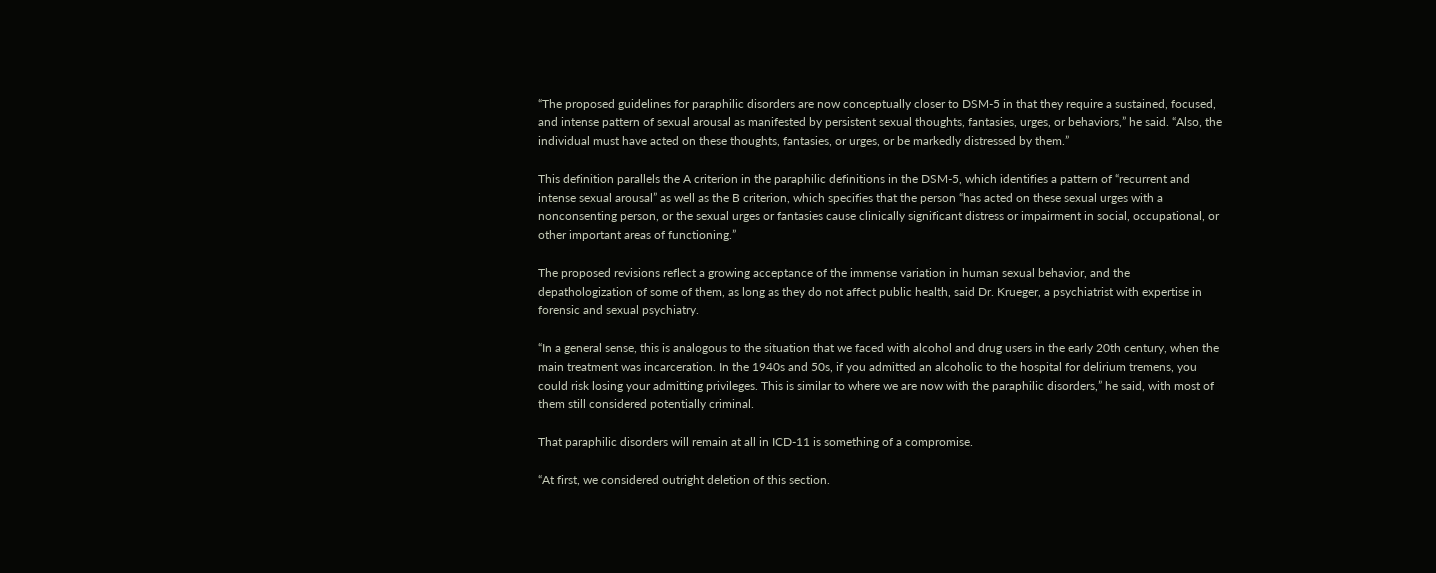“The proposed guidelines for paraphilic disorders are now conceptually closer to DSM-5 in that they require a sustained, focused, and intense pattern of sexual arousal as manifested by persistent sexual thoughts, fantasies, urges, or behaviors,” he said. “Also, the individual must have acted on these thoughts, fantasies, or urges, or be markedly distressed by them.”

This definition parallels the A criterion in the paraphilic definitions in the DSM-5, which identifies a pattern of “recurrent and intense sexual arousal” as well as the B criterion, which specifies that the person “has acted on these sexual urges with a nonconsenting person, or the sexual urges or fantasies cause clinically significant distress or impairment in social, occupational, or other important areas of functioning.”

The proposed revisions reflect a growing acceptance of the immense variation in human sexual behavior, and the depathologization of some of them, as long as they do not affect public health, said Dr. Krueger, a psychiatrist with expertise in forensic and sexual psychiatry.

“In a general sense, this is analogous to the situation that we faced with alcohol and drug users in the early 20th century, when the main treatment was incarceration. In the 1940s and 50s, if you admitted an alcoholic to the hospital for delirium tremens, you could risk losing your admitting privileges. This is similar to where we are now with the paraphilic disorders,” he said, with most of them still considered potentially criminal.

That paraphilic disorders will remain at all in ICD-11 is something of a compromise.

“At first, we considered outright deletion of this section.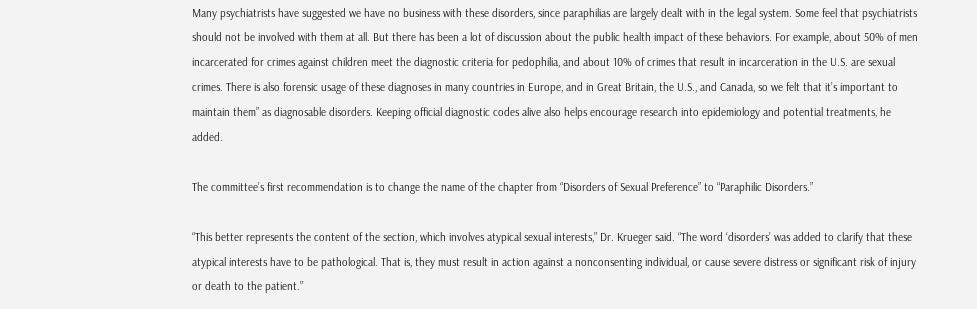Many psychiatrists have suggested we have no business with these disorders, since paraphilias are largely dealt with in the legal system. Some feel that psychiatrists should not be involved with them at all. But there has been a lot of discussion about the public health impact of these behaviors. For example, about 50% of men incarcerated for crimes against children meet the diagnostic criteria for pedophilia, and about 10% of crimes that result in incarceration in the U.S. are sexual crimes. There is also forensic usage of these diagnoses in many countries in Europe, and in Great Britain, the U.S., and Canada, so we felt that it’s important to maintain them” as diagnosable disorders. Keeping official diagnostic codes alive also helps encourage research into epidemiology and potential treatments, he added.

The committee’s first recommendation is to change the name of the chapter from “Disorders of Sexual Preference” to “Paraphilic Disorders.”

“This better represents the content of the section, which involves atypical sexual interests,” Dr. Krueger said. “The word ‘disorders’ was added to clarify that these atypical interests have to be pathological. That is, they must result in action against a nonconsenting individual, or cause severe distress or significant risk of injury or death to the patient.”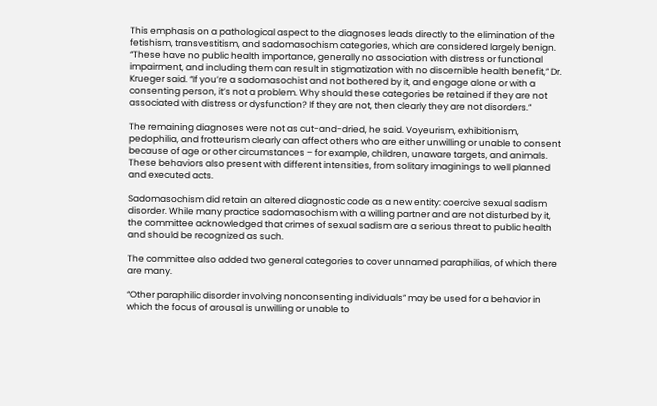This emphasis on a pathological aspect to the diagnoses leads directly to the elimination of the fetishism, transvestitism, and sadomasochism categories, which are considered largely benign. “These have no public health importance, generally no association with distress or functional impairment, and including them can result in stigmatization with no discernible health benefit,” Dr. Krueger said. “If you’re a sadomasochist and not bothered by it, and engage alone or with a consenting person, it’s not a problem. Why should these categories be retained if they are not associated with distress or dysfunction? If they are not, then clearly they are not disorders.”

The remaining diagnoses were not as cut-and-dried, he said. Voyeurism, exhibitionism, pedophilia, and frotteurism clearly can affect others who are either unwilling or unable to consent because of age or other circumstances – for example, children, unaware targets, and animals. These behaviors also present with different intensities, from solitary imaginings to well planned and executed acts.

Sadomasochism did retain an altered diagnostic code as a new entity: coercive sexual sadism disorder. While many practice sadomasochism with a willing partner and are not disturbed by it, the committee acknowledged that crimes of sexual sadism are a serious threat to public health and should be recognized as such.

The committee also added two general categories to cover unnamed paraphilias, of which there are many.

“Other paraphilic disorder involving nonconsenting individuals” may be used for a behavior in which the focus of arousal is unwilling or unable to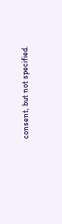consent, but not specified.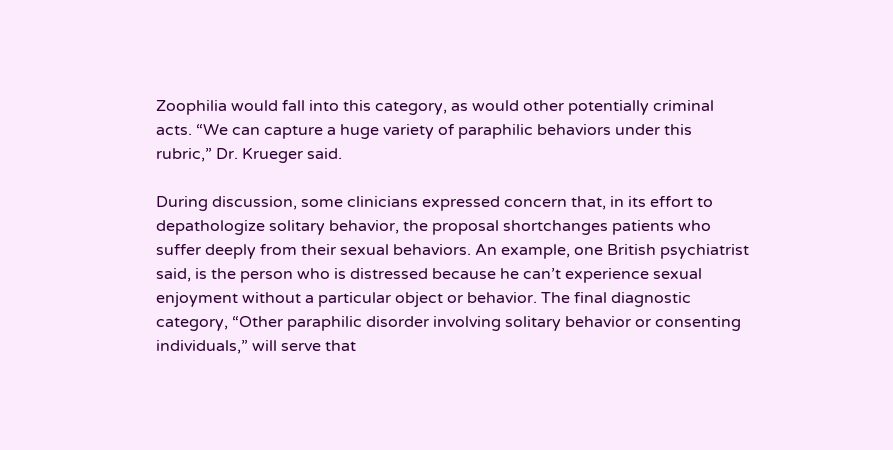Zoophilia would fall into this category, as would other potentially criminal acts. “We can capture a huge variety of paraphilic behaviors under this rubric,” Dr. Krueger said.

During discussion, some clinicians expressed concern that, in its effort to depathologize solitary behavior, the proposal shortchanges patients who suffer deeply from their sexual behaviors. An example, one British psychiatrist said, is the person who is distressed because he can’t experience sexual enjoyment without a particular object or behavior. The final diagnostic category, “Other paraphilic disorder involving solitary behavior or consenting individuals,” will serve that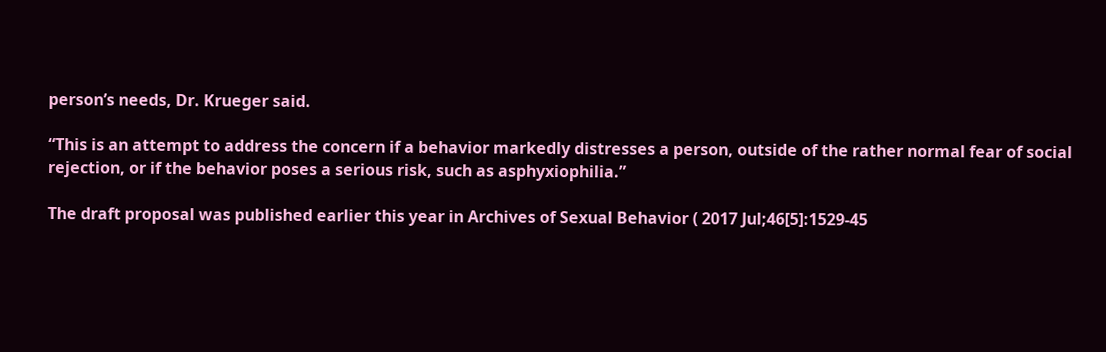person’s needs, Dr. Krueger said.

“This is an attempt to address the concern if a behavior markedly distresses a person, outside of the rather normal fear of social rejection, or if the behavior poses a serious risk, such as asphyxiophilia.”

The draft proposal was published earlier this year in Archives of Sexual Behavior ( 2017 Jul;46[5]:1529-45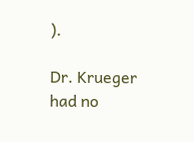).

Dr. Krueger had no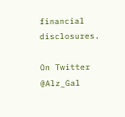financial disclosures.

On Twitter @Alz_Gal